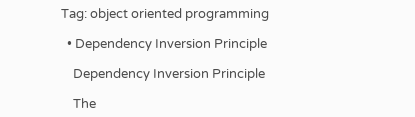Tag: object oriented programming

  • Dependency Inversion Principle

    Dependency Inversion Principle

    The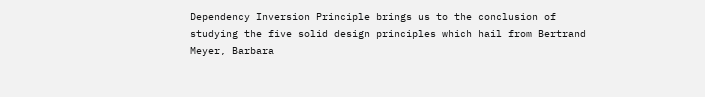Dependency Inversion Principle brings us to the conclusion of studying the five solid design principles which hail from Bertrand Meyer, Barbara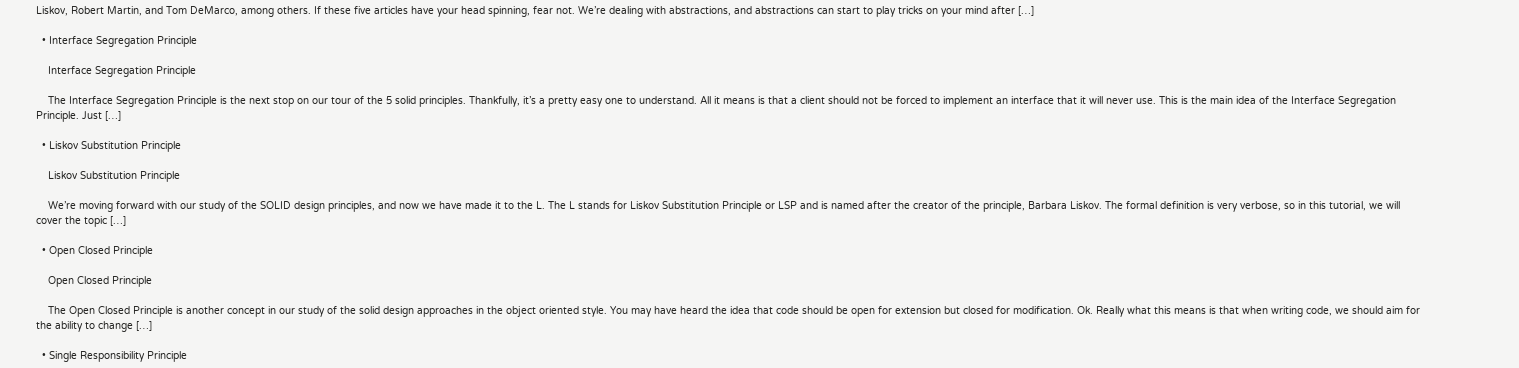Liskov, Robert Martin, and Tom DeMarco, among others. If these five articles have your head spinning, fear not. We’re dealing with abstractions, and abstractions can start to play tricks on your mind after […]

  • Interface Segregation Principle

    Interface Segregation Principle

    The Interface Segregation Principle is the next stop on our tour of the 5 solid principles. Thankfully, it’s a pretty easy one to understand. All it means is that a client should not be forced to implement an interface that it will never use. This is the main idea of the Interface Segregation Principle. Just […]

  • Liskov Substitution Principle

    Liskov Substitution Principle

    We’re moving forward with our study of the SOLID design principles, and now we have made it to the L. The L stands for Liskov Substitution Principle or LSP and is named after the creator of the principle, Barbara Liskov. The formal definition is very verbose, so in this tutorial, we will cover the topic […]

  • Open Closed Principle

    Open Closed Principle

    The Open Closed Principle is another concept in our study of the solid design approaches in the object oriented style. You may have heard the idea that code should be open for extension but closed for modification. Ok. Really what this means is that when writing code, we should aim for the ability to change […]

  • Single Responsibility Principle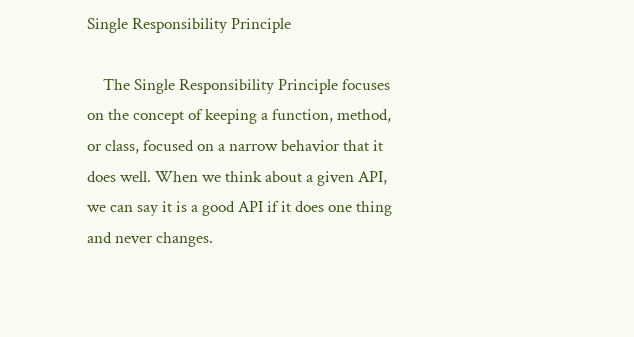Single Responsibility Principle

    The Single Responsibility Principle focuses on the concept of keeping a function, method, or class, focused on a narrow behavior that it does well. When we think about a given API, we can say it is a good API if it does one thing and never changes.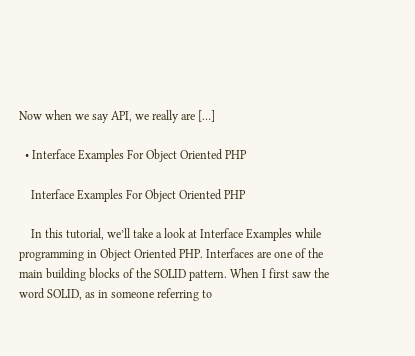Now when we say API, we really are […]

  • Interface Examples For Object Oriented PHP

    Interface Examples For Object Oriented PHP

    In this tutorial, we’ll take a look at Interface Examples while programming in Object Oriented PHP. Interfaces are one of the main building blocks of the SOLID pattern. When I first saw the word SOLID, as in someone referring to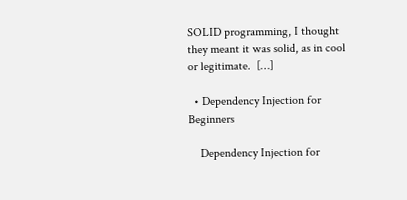SOLID programming, I thought they meant it was solid, as in cool or legitimate.  […]

  • Dependency Injection for Beginners

    Dependency Injection for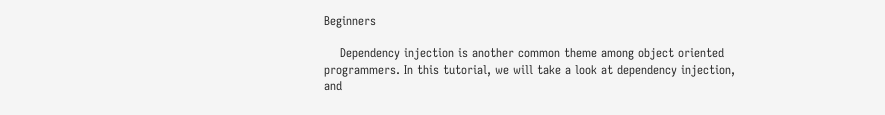Beginners

    Dependency injection is another common theme among object oriented programmers. In this tutorial, we will take a look at dependency injection, and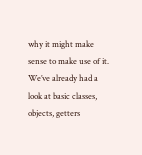why it might make sense to make use of it. We’ve already had a look at basic classes, objects, getters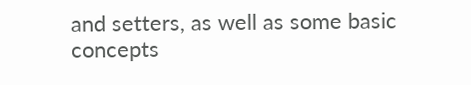and setters, as well as some basic concepts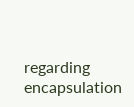regarding encapsulation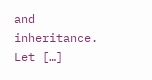and inheritance. Let […]